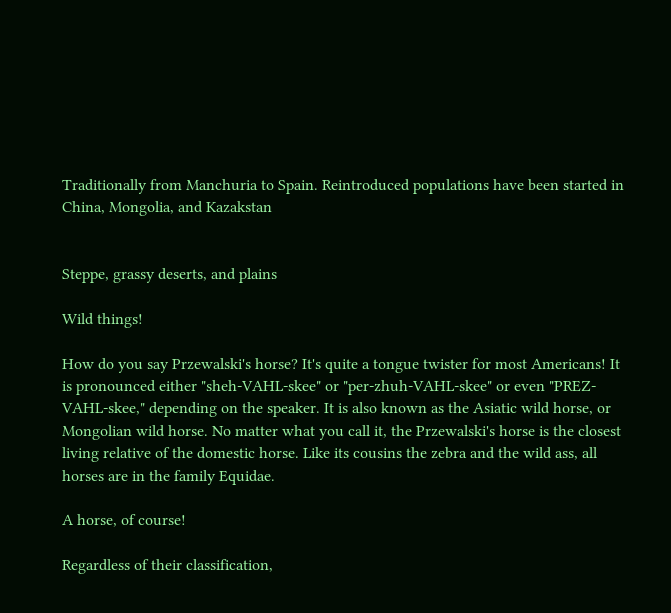Traditionally from Manchuria to Spain. Reintroduced populations have been started in China, Mongolia, and Kazakstan


Steppe, grassy deserts, and plains

Wild things!

How do you say Przewalski's horse? It's quite a tongue twister for most Americans! It is pronounced either "sheh-VAHL-skee" or "per-zhuh-VAHL-skee" or even "PREZ-VAHL-skee," depending on the speaker. It is also known as the Asiatic wild horse, or Mongolian wild horse. No matter what you call it, the Przewalski's horse is the closest living relative of the domestic horse. Like its cousins the zebra and the wild ass, all horses are in the family Equidae.

A horse, of course!

Regardless of their classification,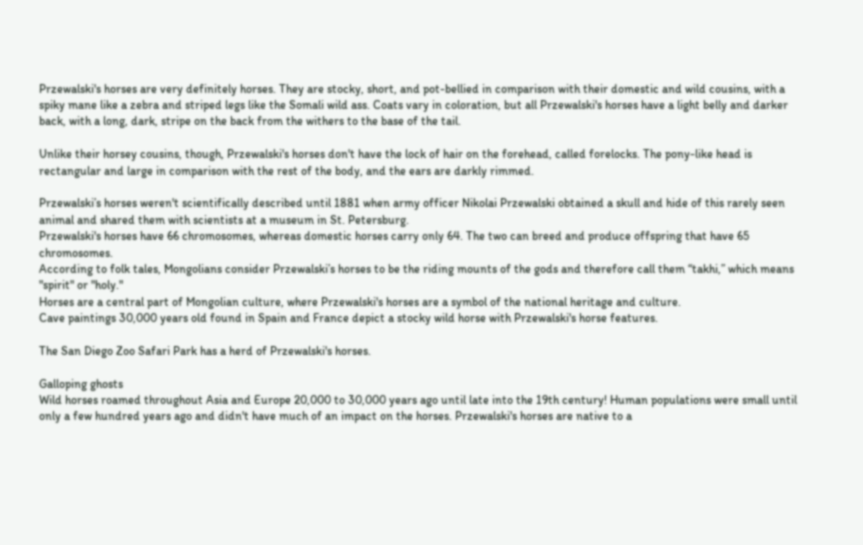Przewalski's horses are very definitely horses. They are stocky, short, and pot-bellied in comparison with their domestic and wild cousins, with a spiky mane like a zebra and striped legs like the Somali wild ass. Coats vary in coloration, but all Przewalski's horses have a light belly and darker back, with a long, dark, stripe on the back from the withers to the base of the tail.

Unlike their horsey cousins, though, Przewalski's horses don't have the lock of hair on the forehead, called forelocks. The pony-like head is rectangular and large in comparison with the rest of the body, and the ears are darkly rimmed.

Przewalski’s horses weren't scientifically described until 1881 when army officer Nikolai Przewalski obtained a skull and hide of this rarely seen animal and shared them with scientists at a museum in St. Petersburg.
Przewalski's horses have 66 chromosomes, whereas domestic horses carry only 64. The two can breed and produce offspring that have 65 chromosomes.
According to folk tales, Mongolians consider Przewalski’s horses to be the riding mounts of the gods and therefore call them “takhi,” which means "spirit" or "holy."
Horses are a central part of Mongolian culture, where Przewalski's horses are a symbol of the national heritage and culture.
Cave paintings 30,000 years old found in Spain and France depict a stocky wild horse with Przewalski's horse features.

The San Diego Zoo Safari Park has a herd of Przewalski's horses.

Galloping ghosts
Wild horses roamed throughout Asia and Europe 20,000 to 30,000 years ago until late into the 19th century! Human populations were small until only a few hundred years ago and didn't have much of an impact on the horses. Przewalski's horses are native to a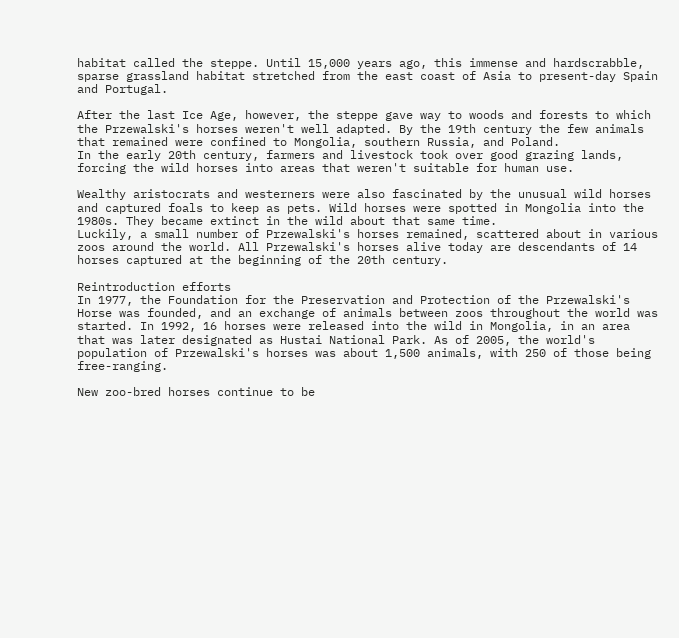habitat called the steppe. Until 15,000 years ago, this immense and hardscrabble, sparse grassland habitat stretched from the east coast of Asia to present-day Spain and Portugal.

After the last Ice Age, however, the steppe gave way to woods and forests to which the Przewalski's horses weren't well adapted. By the 19th century the few animals that remained were confined to Mongolia, southern Russia, and Poland.
In the early 20th century, farmers and livestock took over good grazing lands, forcing the wild horses into areas that weren't suitable for human use.

Wealthy aristocrats and westerners were also fascinated by the unusual wild horses and captured foals to keep as pets. Wild horses were spotted in Mongolia into the 1980s. They became extinct in the wild about that same time.
Luckily, a small number of Przewalski's horses remained, scattered about in various zoos around the world. All Przewalski's horses alive today are descendants of 14 horses captured at the beginning of the 20th century.

Reintroduction efforts
In 1977, the Foundation for the Preservation and Protection of the Przewalski's Horse was founded, and an exchange of animals between zoos throughout the world was started. In 1992, 16 horses were released into the wild in Mongolia, in an area that was later designated as Hustai National Park. As of 2005, the world's population of Przewalski's horses was about 1,500 animals, with 250 of those being free-ranging.

New zoo-bred horses continue to be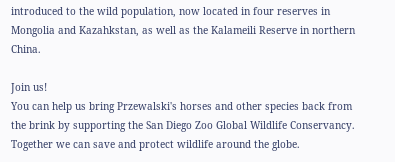introduced to the wild population, now located in four reserves in Mongolia and Kazahkstan, as well as the Kalameili Reserve in northern China.

Join us!
You can help us bring Przewalski's horses and other species back from the brink by supporting the San Diego Zoo Global Wildlife Conservancy. Together we can save and protect wildlife around the globe.